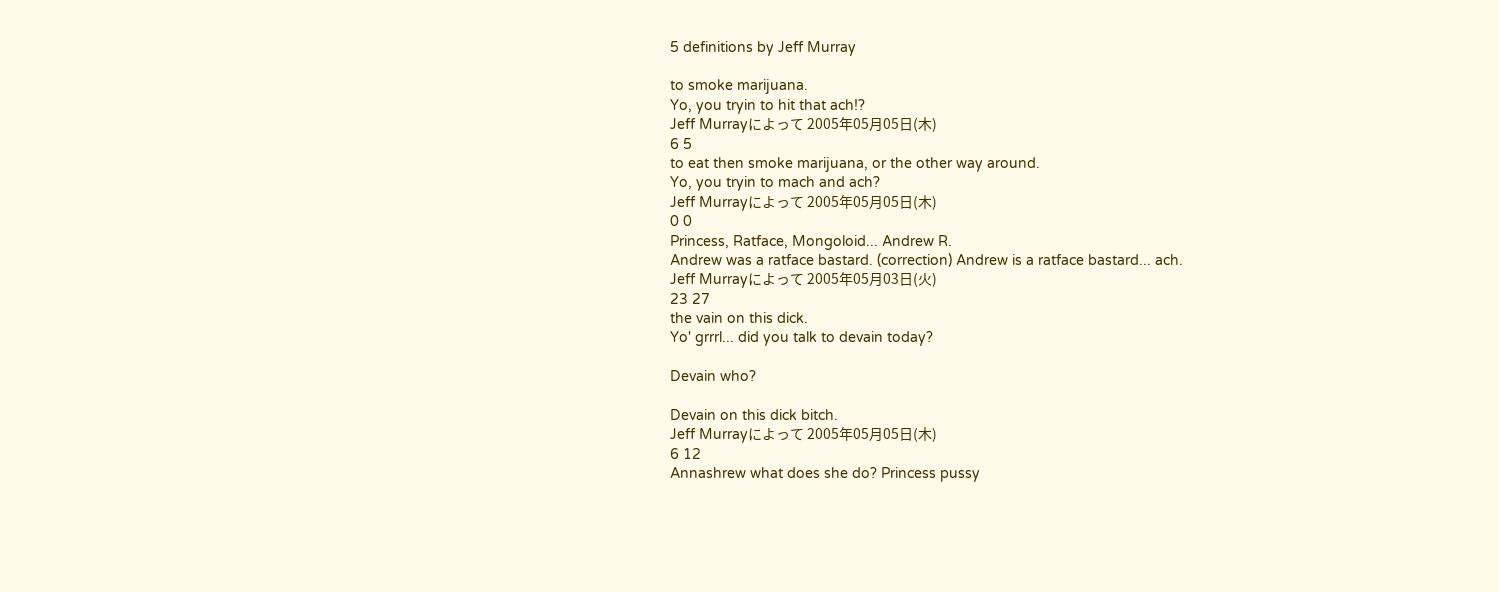5 definitions by Jeff Murray

to smoke marijuana.
Yo, you tryin to hit that ach!?
Jeff Murrayによって 2005年05月05日(木)
6 5
to eat then smoke marijuana, or the other way around.
Yo, you tryin to mach and ach?
Jeff Murrayによって 2005年05月05日(木)
0 0
Princess, Ratface, Mongoloid... Andrew R.
Andrew was a ratface bastard. (correction) Andrew is a ratface bastard... ach.
Jeff Murrayによって 2005年05月03日(火)
23 27
the vain on this dick.
Yo' grrrl... did you talk to devain today?

Devain who?

Devain on this dick bitch.
Jeff Murrayによって 2005年05月05日(木)
6 12
Annashrew what does she do? Princess pussy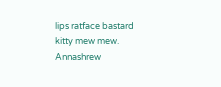lips ratface bastard kitty mew mew.
Annashrew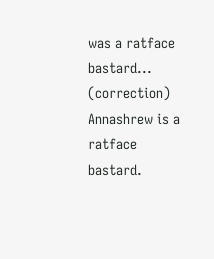was a ratface bastard... (correction) Annashrew is a ratface bastard.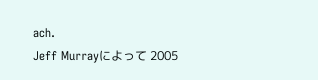ach.
Jeff Murrayによって 2005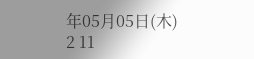年05月05日(木)
2 11